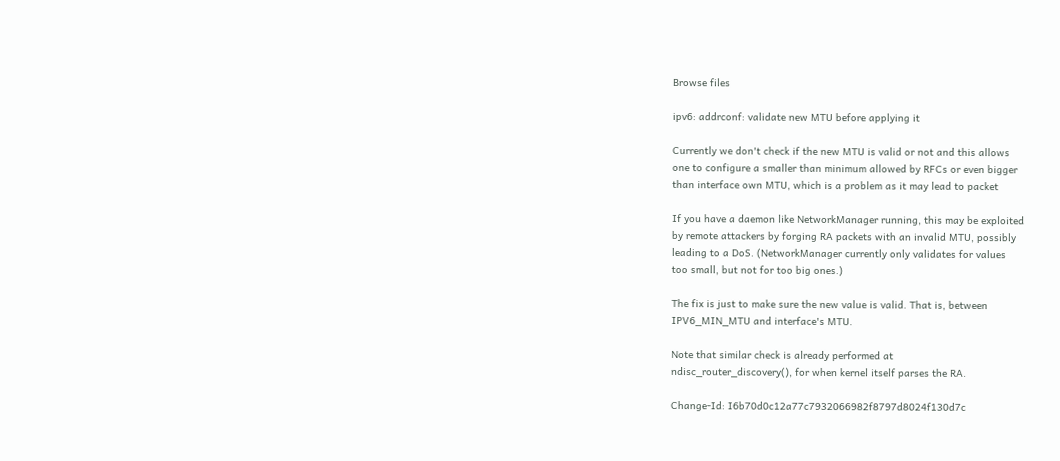Browse files

ipv6: addrconf: validate new MTU before applying it

Currently we don't check if the new MTU is valid or not and this allows
one to configure a smaller than minimum allowed by RFCs or even bigger
than interface own MTU, which is a problem as it may lead to packet

If you have a daemon like NetworkManager running, this may be exploited
by remote attackers by forging RA packets with an invalid MTU, possibly
leading to a DoS. (NetworkManager currently only validates for values
too small, but not for too big ones.)

The fix is just to make sure the new value is valid. That is, between
IPV6_MIN_MTU and interface's MTU.

Note that similar check is already performed at
ndisc_router_discovery(), for when kernel itself parses the RA.

Change-Id: I6b70d0c12a77c7932066982f8797d8024f130d7c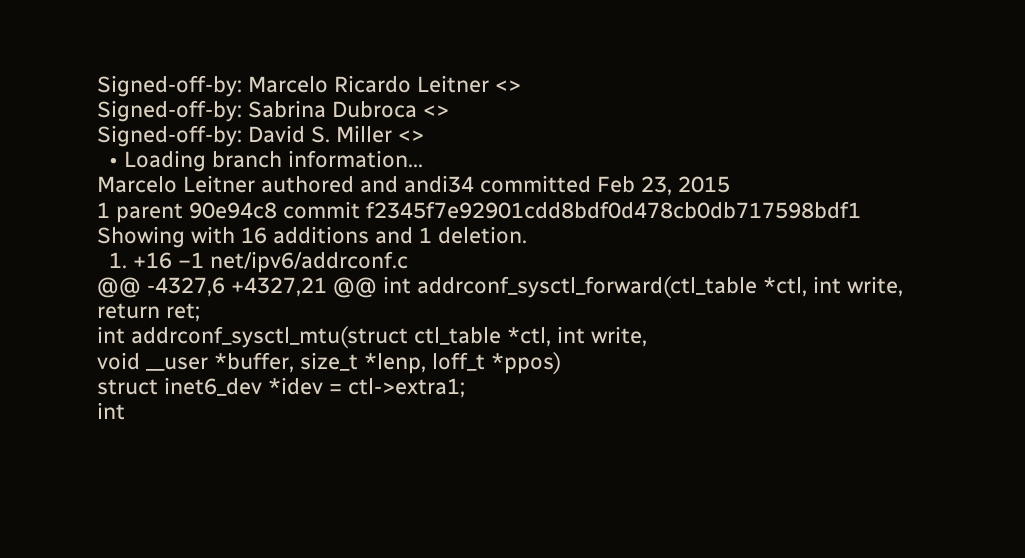Signed-off-by: Marcelo Ricardo Leitner <>
Signed-off-by: Sabrina Dubroca <>
Signed-off-by: David S. Miller <>
  • Loading branch information...
Marcelo Leitner authored and andi34 committed Feb 23, 2015
1 parent 90e94c8 commit f2345f7e92901cdd8bdf0d478cb0db717598bdf1
Showing with 16 additions and 1 deletion.
  1. +16 −1 net/ipv6/addrconf.c
@@ -4327,6 +4327,21 @@ int addrconf_sysctl_forward(ctl_table *ctl, int write,
return ret;
int addrconf_sysctl_mtu(struct ctl_table *ctl, int write,
void __user *buffer, size_t *lenp, loff_t *ppos)
struct inet6_dev *idev = ctl->extra1;
int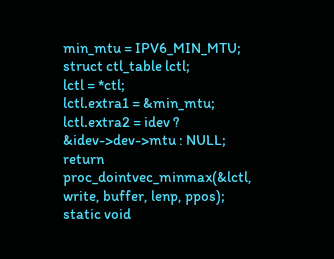min_mtu = IPV6_MIN_MTU;
struct ctl_table lctl;
lctl = *ctl;
lctl.extra1 = &min_mtu;
lctl.extra2 = idev ? &idev->dev->mtu : NULL;
return proc_dointvec_minmax(&lctl, write, buffer, lenp, ppos);
static void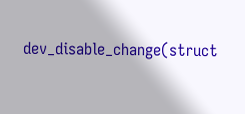dev_disable_change(struct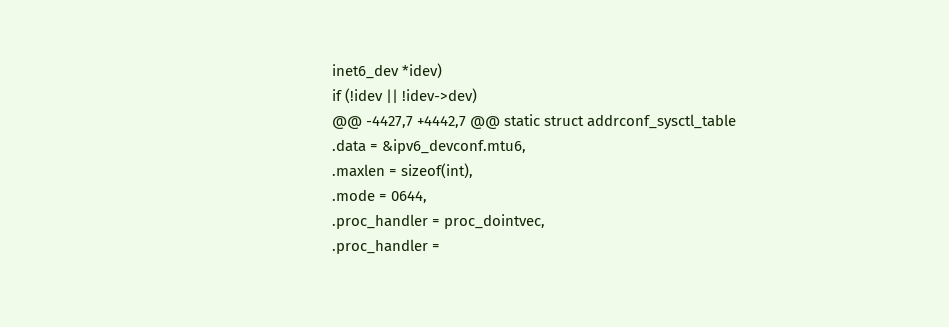inet6_dev *idev)
if (!idev || !idev->dev)
@@ -4427,7 +4442,7 @@ static struct addrconf_sysctl_table
.data = &ipv6_devconf.mtu6,
.maxlen = sizeof(int),
.mode = 0644,
.proc_handler = proc_dointvec,
.proc_handler =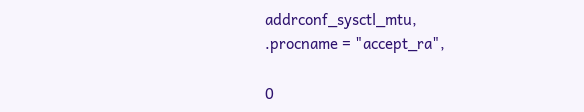addrconf_sysctl_mtu,
.procname = "accept_ra",

0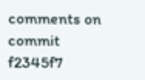comments on commit f2345f7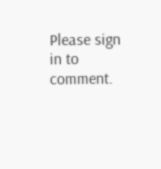Please sign in to comment.